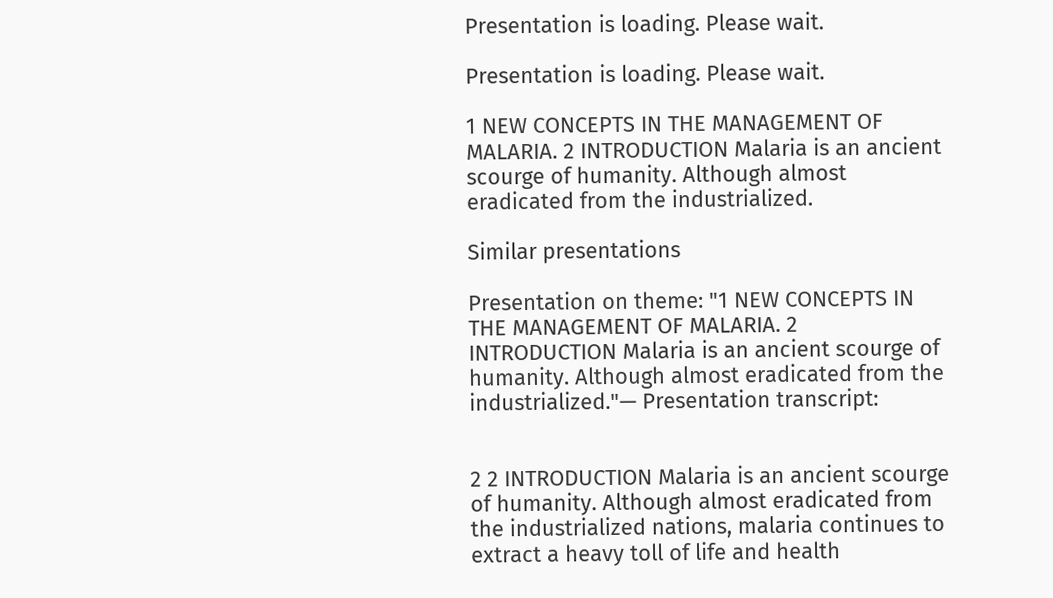Presentation is loading. Please wait.

Presentation is loading. Please wait.

1 NEW CONCEPTS IN THE MANAGEMENT OF MALARIA. 2 INTRODUCTION Malaria is an ancient scourge of humanity. Although almost eradicated from the industrialized.

Similar presentations

Presentation on theme: "1 NEW CONCEPTS IN THE MANAGEMENT OF MALARIA. 2 INTRODUCTION Malaria is an ancient scourge of humanity. Although almost eradicated from the industrialized."— Presentation transcript:


2 2 INTRODUCTION Malaria is an ancient scourge of humanity. Although almost eradicated from the industrialized nations, malaria continues to extract a heavy toll of life and health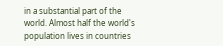in a substantial part of the world. Almost half the world's population lives in countries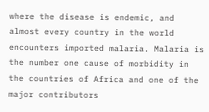where the disease is endemic, and almost every country in the world encounters imported malaria. Malaria is the number one cause of morbidity in the countries of Africa and one of the major contributors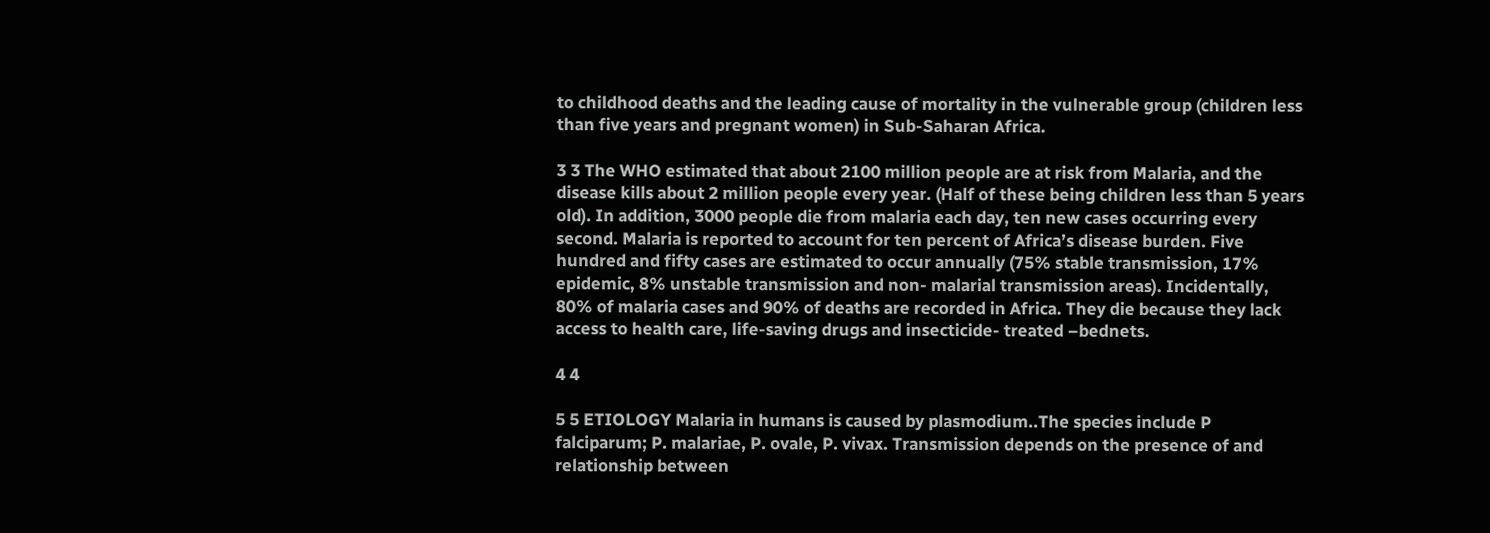to childhood deaths and the leading cause of mortality in the vulnerable group (children less than five years and pregnant women) in Sub-Saharan Africa.

3 3 The WHO estimated that about 2100 million people are at risk from Malaria, and the disease kills about 2 million people every year. (Half of these being children less than 5 years old). In addition, 3000 people die from malaria each day, ten new cases occurring every second. Malaria is reported to account for ten percent of Africa’s disease burden. Five hundred and fifty cases are estimated to occur annually (75% stable transmission, 17% epidemic, 8% unstable transmission and non- malarial transmission areas). Incidentally, 80% of malaria cases and 90% of deaths are recorded in Africa. They die because they lack access to health care, life-saving drugs and insecticide- treated –bednets.

4 4

5 5 ETIOLOGY Malaria in humans is caused by plasmodium..The species include P falciparum; P. malariae, P. ovale, P. vivax. Transmission depends on the presence of and relationship between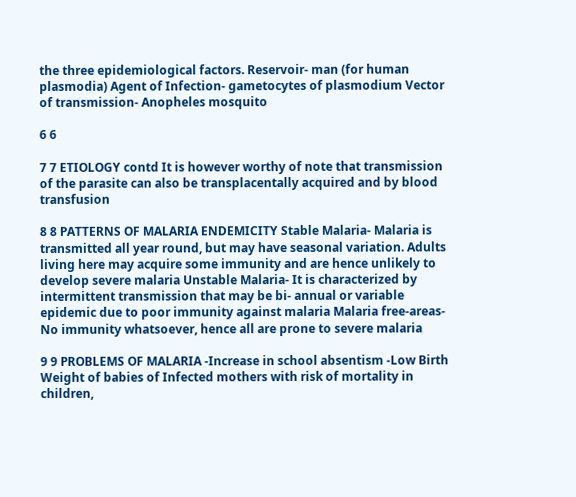the three epidemiological factors. Reservoir- man (for human plasmodia) Agent of Infection- gametocytes of plasmodium Vector of transmission- Anopheles mosquito

6 6

7 7 ETIOLOGY contd It is however worthy of note that transmission of the parasite can also be transplacentally acquired and by blood transfusion

8 8 PATTERNS OF MALARIA ENDEMICITY Stable Malaria- Malaria is transmitted all year round, but may have seasonal variation. Adults living here may acquire some immunity and are hence unlikely to develop severe malaria Unstable Malaria- It is characterized by intermittent transmission that may be bi- annual or variable epidemic due to poor immunity against malaria Malaria free-areas- No immunity whatsoever, hence all are prone to severe malaria

9 9 PROBLEMS OF MALARIA -Increase in school absentism -Low Birth Weight of babies of Infected mothers with risk of mortality in children,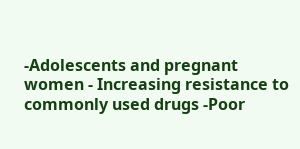-Adolescents and pregnant women - Increasing resistance to commonly used drugs -Poor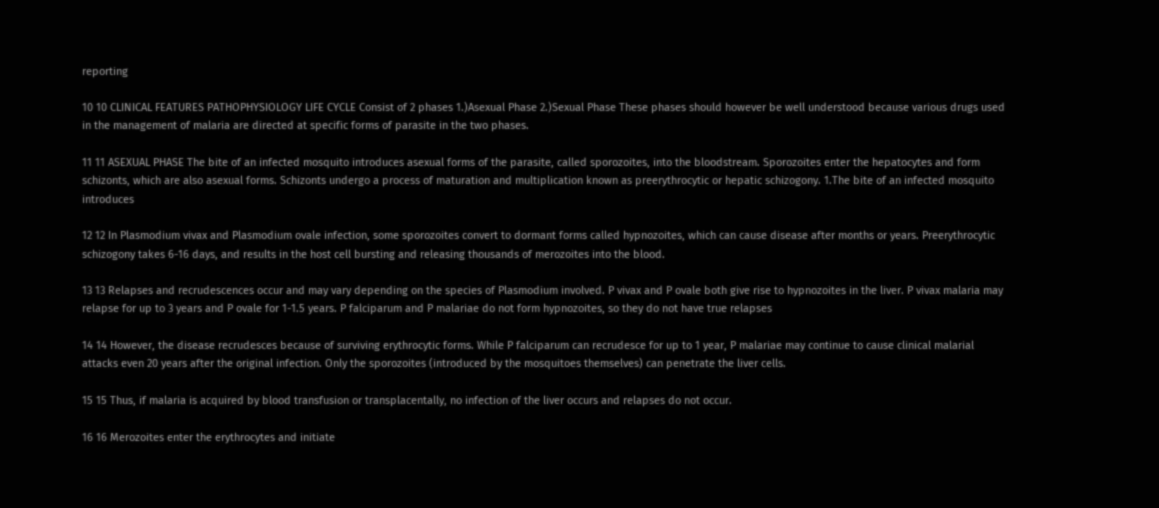reporting

10 10 CLINICAL FEATURES PATHOPHYSIOLOGY LIFE CYCLE Consist of 2 phases 1.)Asexual Phase 2.)Sexual Phase These phases should however be well understood because various drugs used in the management of malaria are directed at specific forms of parasite in the two phases.

11 11 ASEXUAL PHASE The bite of an infected mosquito introduces asexual forms of the parasite, called sporozoites, into the bloodstream. Sporozoites enter the hepatocytes and form schizonts, which are also asexual forms. Schizonts undergo a process of maturation and multiplication known as preerythrocytic or hepatic schizogony. 1.The bite of an infected mosquito introduces

12 12 In Plasmodium vivax and Plasmodium ovale infection, some sporozoites convert to dormant forms called hypnozoites, which can cause disease after months or years. Preerythrocytic schizogony takes 6-16 days, and results in the host cell bursting and releasing thousands of merozoites into the blood.

13 13 Relapses and recrudescences occur and may vary depending on the species of Plasmodium involved. P vivax and P ovale both give rise to hypnozoites in the liver. P vivax malaria may relapse for up to 3 years and P ovale for 1-1.5 years. P falciparum and P malariae do not form hypnozoites, so they do not have true relapses

14 14 However, the disease recrudesces because of surviving erythrocytic forms. While P falciparum can recrudesce for up to 1 year, P malariae may continue to cause clinical malarial attacks even 20 years after the original infection. Only the sporozoites (introduced by the mosquitoes themselves) can penetrate the liver cells.

15 15 Thus, if malaria is acquired by blood transfusion or transplacentally, no infection of the liver occurs and relapses do not occur.

16 16 Merozoites enter the erythrocytes and initiate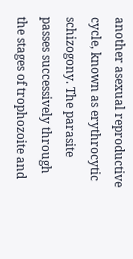another asexual reproductive cycle, known as erythrocytic schizogony. The parasite passes successively through the stages of trophozoite and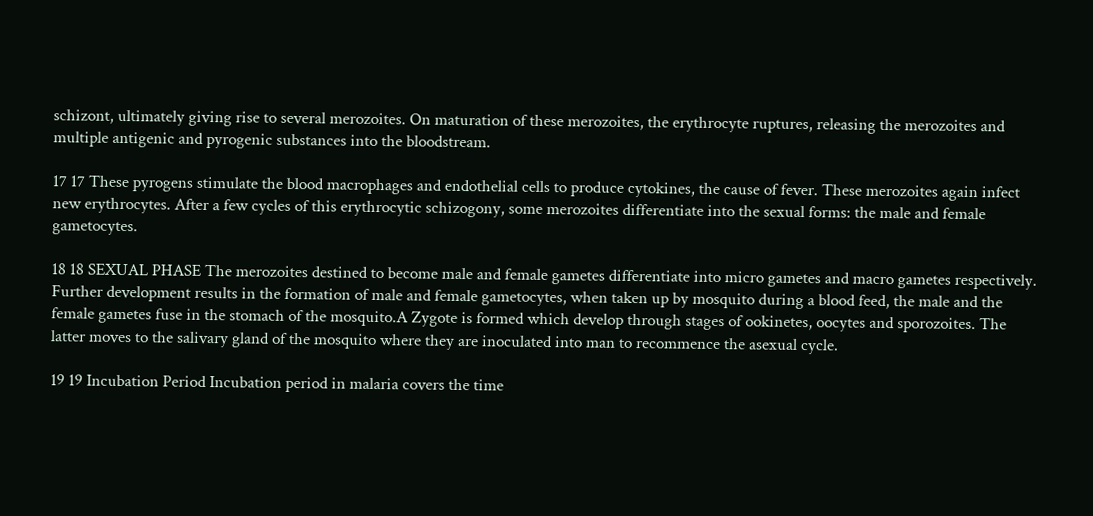schizont, ultimately giving rise to several merozoites. On maturation of these merozoites, the erythrocyte ruptures, releasing the merozoites and multiple antigenic and pyrogenic substances into the bloodstream.

17 17 These pyrogens stimulate the blood macrophages and endothelial cells to produce cytokines, the cause of fever. These merozoites again infect new erythrocytes. After a few cycles of this erythrocytic schizogony, some merozoites differentiate into the sexual forms: the male and female gametocytes.

18 18 SEXUAL PHASE The merozoites destined to become male and female gametes differentiate into micro gametes and macro gametes respectively. Further development results in the formation of male and female gametocytes, when taken up by mosquito during a blood feed, the male and the female gametes fuse in the stomach of the mosquito.A Zygote is formed which develop through stages of ookinetes, oocytes and sporozoites. The latter moves to the salivary gland of the mosquito where they are inoculated into man to recommence the asexual cycle.

19 19 Incubation Period Incubation period in malaria covers the time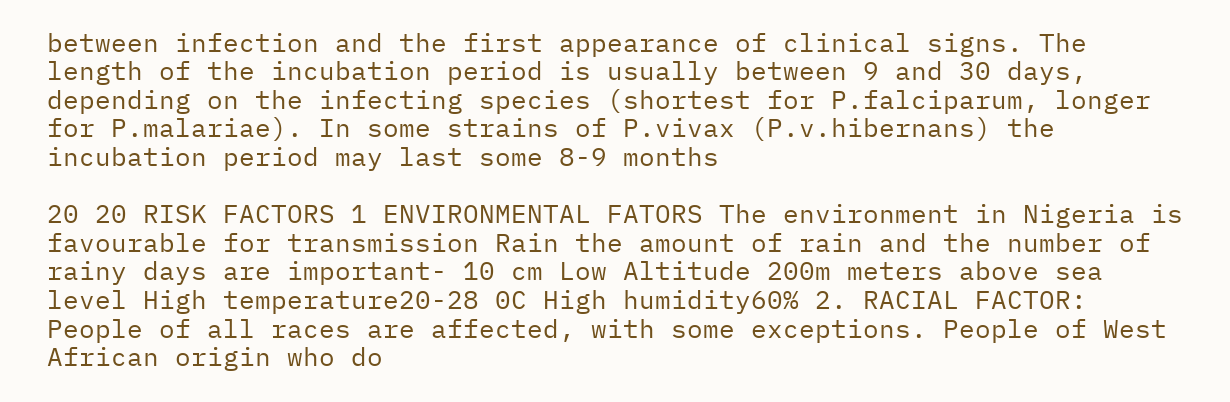between infection and the first appearance of clinical signs. The length of the incubation period is usually between 9 and 30 days, depending on the infecting species (shortest for P.falciparum, longer for P.malariae). In some strains of P.vivax (P.v.hibernans) the incubation period may last some 8-9 months

20 20 RISK FACTORS 1 ENVIRONMENTAL FATORS The environment in Nigeria is favourable for transmission Rain the amount of rain and the number of rainy days are important- 10 cm Low Altitude 200m meters above sea level High temperature20-28 0C High humidity60% 2. RACIAL FACTOR: People of all races are affected, with some exceptions. People of West African origin who do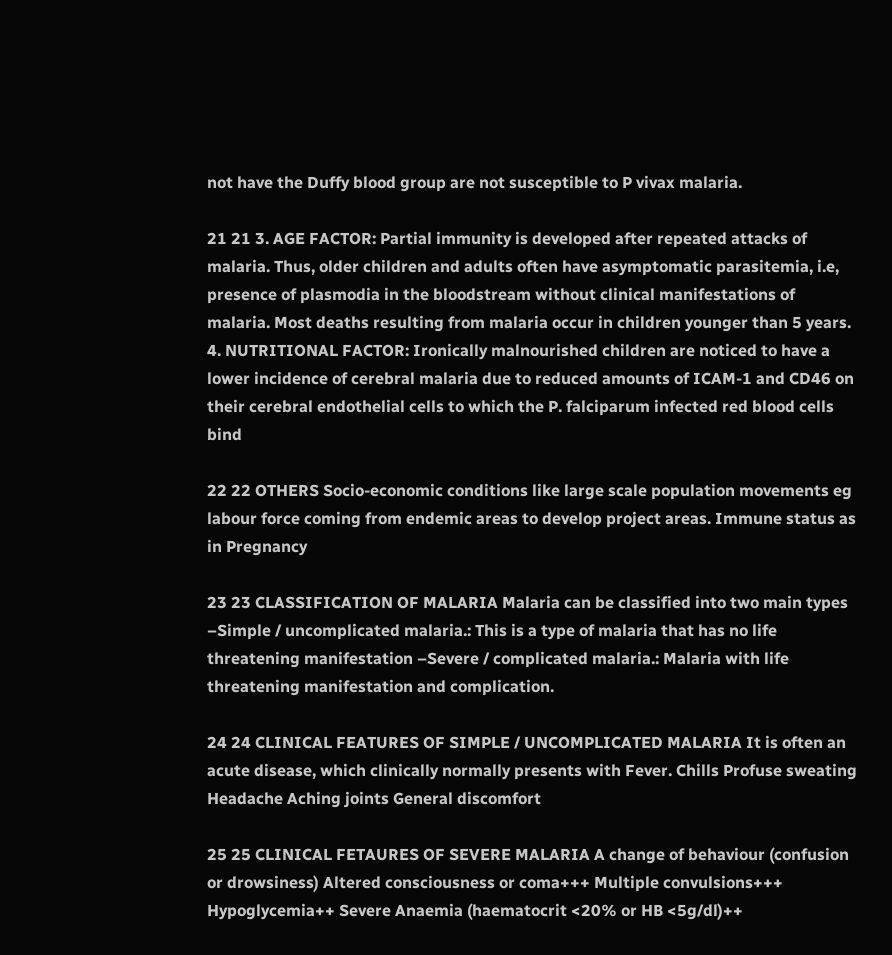not have the Duffy blood group are not susceptible to P vivax malaria.

21 21 3. AGE FACTOR: Partial immunity is developed after repeated attacks of malaria. Thus, older children and adults often have asymptomatic parasitemia, i.e, presence of plasmodia in the bloodstream without clinical manifestations of malaria. Most deaths resulting from malaria occur in children younger than 5 years. 4. NUTRITIONAL FACTOR: Ironically malnourished children are noticed to have a lower incidence of cerebral malaria due to reduced amounts of ICAM-1 and CD46 on their cerebral endothelial cells to which the P. falciparum infected red blood cells bind

22 22 OTHERS Socio-economic conditions like large scale population movements eg labour force coming from endemic areas to develop project areas. Immune status as in Pregnancy

23 23 CLASSIFICATION OF MALARIA Malaria can be classified into two main types –Simple / uncomplicated malaria.: This is a type of malaria that has no life threatening manifestation –Severe / complicated malaria.: Malaria with life threatening manifestation and complication.

24 24 CLINICAL FEATURES OF SIMPLE / UNCOMPLICATED MALARIA It is often an acute disease, which clinically normally presents with Fever. Chills Profuse sweating Headache Aching joints General discomfort

25 25 CLINICAL FETAURES OF SEVERE MALARIA A change of behaviour (confusion or drowsiness) Altered consciousness or coma+++ Multiple convulsions+++ Hypoglycemia++ Severe Anaemia (haematocrit <20% or HB <5g/dl)++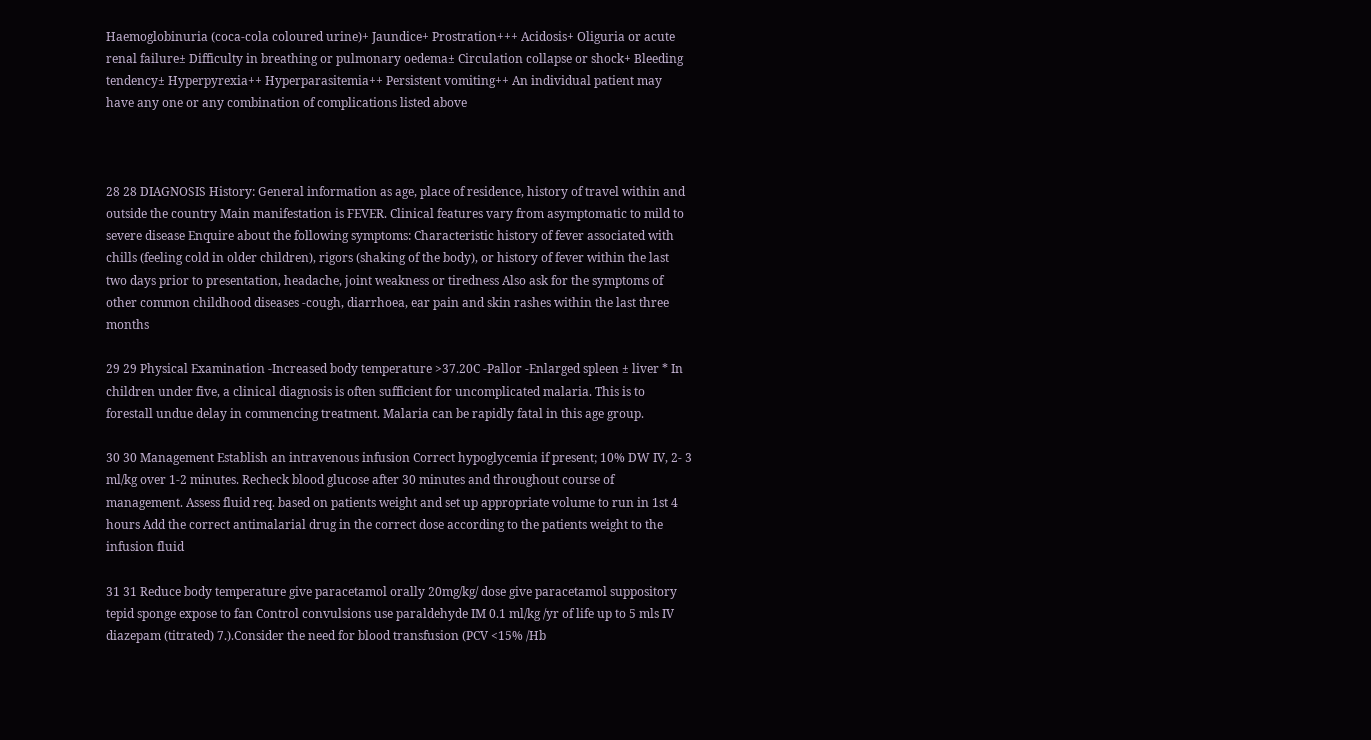Haemoglobinuria (coca-cola coloured urine)+ Jaundice+ Prostration+++ Acidosis+ Oliguria or acute renal failure± Difficulty in breathing or pulmonary oedema± Circulation collapse or shock+ Bleeding tendency± Hyperpyrexia++ Hyperparasitemia++ Persistent vomiting++ An individual patient may have any one or any combination of complications listed above



28 28 DIAGNOSIS History: General information as age, place of residence, history of travel within and outside the country Main manifestation is FEVER. Clinical features vary from asymptomatic to mild to severe disease Enquire about the following symptoms: Characteristic history of fever associated with chills (feeling cold in older children), rigors (shaking of the body), or history of fever within the last two days prior to presentation, headache, joint weakness or tiredness Also ask for the symptoms of other common childhood diseases -cough, diarrhoea, ear pain and skin rashes within the last three months

29 29 Physical Examination -Increased body temperature >37.20C -Pallor -Enlarged spleen ± liver * In children under five, a clinical diagnosis is often sufficient for uncomplicated malaria. This is to forestall undue delay in commencing treatment. Malaria can be rapidly fatal in this age group.

30 30 Management Establish an intravenous infusion Correct hypoglycemia if present; 10% DW IV, 2- 3 ml/kg over 1-2 minutes. Recheck blood glucose after 30 minutes and throughout course of management. Assess fluid req. based on patients weight and set up appropriate volume to run in 1st 4 hours Add the correct antimalarial drug in the correct dose according to the patients weight to the infusion fluid

31 31 Reduce body temperature give paracetamol orally 20mg/kg/ dose give paracetamol suppository tepid sponge expose to fan Control convulsions use paraldehyde IM 0.1 ml/kg /yr of life up to 5 mls IV diazepam (titrated) 7.).Consider the need for blood transfusion (PCV <15% /Hb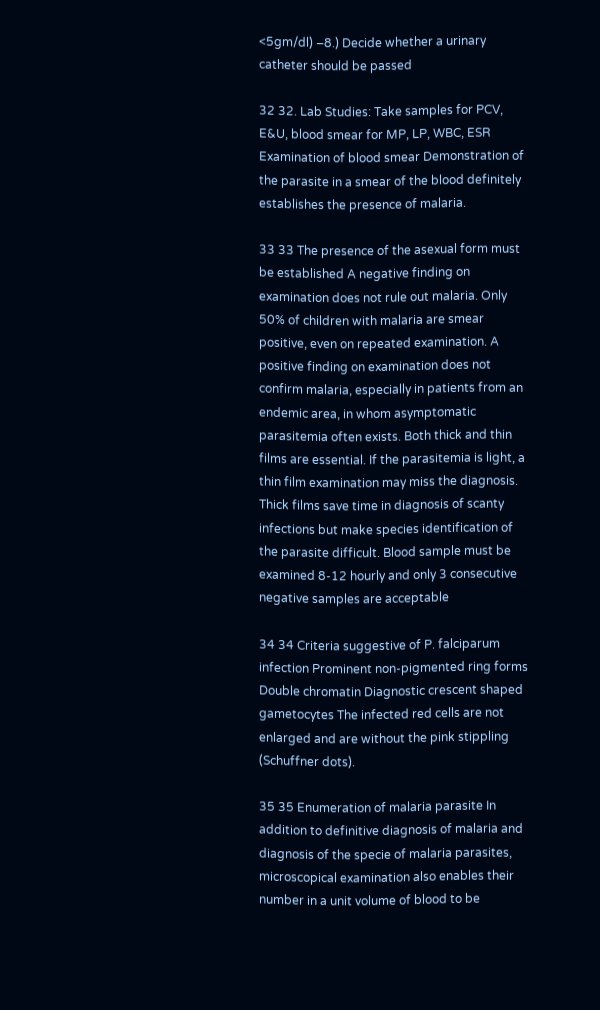<5gm/dl) –8.) Decide whether a urinary catheter should be passed

32 32. Lab Studies: Take samples for PCV, E&U, blood smear for MP, LP, WBC, ESR Examination of blood smear Demonstration of the parasite in a smear of the blood definitely establishes the presence of malaria.

33 33 The presence of the asexual form must be established A negative finding on examination does not rule out malaria. Only 50% of children with malaria are smear positive, even on repeated examination. A positive finding on examination does not confirm malaria, especially in patients from an endemic area, in whom asymptomatic parasitemia often exists. Both thick and thin films are essential. If the parasitemia is light, a thin film examination may miss the diagnosis. Thick films save time in diagnosis of scanty infections but make species identification of the parasite difficult. Blood sample must be examined 8-12 hourly and only 3 consecutive negative samples are acceptable

34 34 Criteria suggestive of P. falciparum infection Prominent non-pigmented ring forms Double chromatin Diagnostic crescent shaped gametocytes The infected red cells are not enlarged and are without the pink stippling (Schuffner dots).

35 35 Enumeration of malaria parasite In addition to definitive diagnosis of malaria and diagnosis of the specie of malaria parasites, microscopical examination also enables their number in a unit volume of blood to be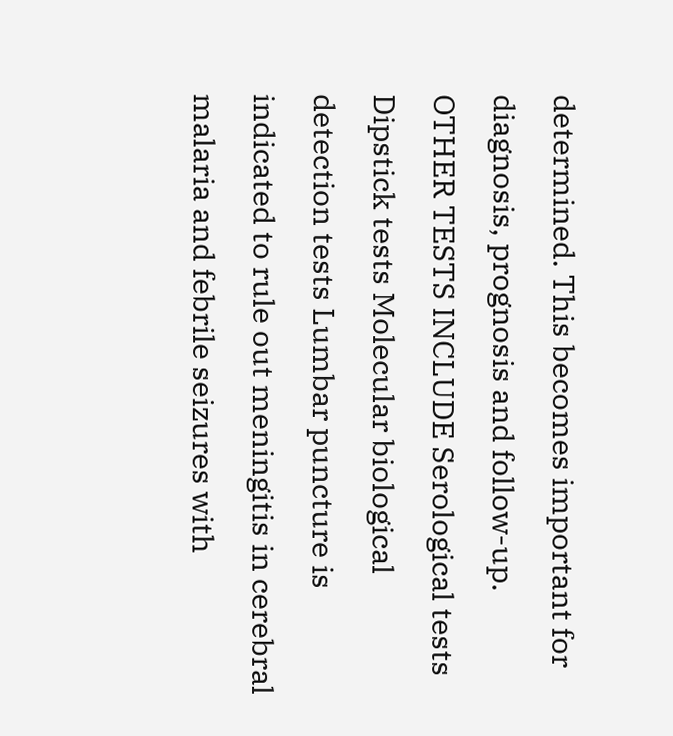determined. This becomes important for diagnosis, prognosis and follow-up. OTHER TESTS INCLUDE Serological tests Dipstick tests Molecular biological detection tests Lumbar puncture is indicated to rule out meningitis in cerebral malaria and febrile seizures with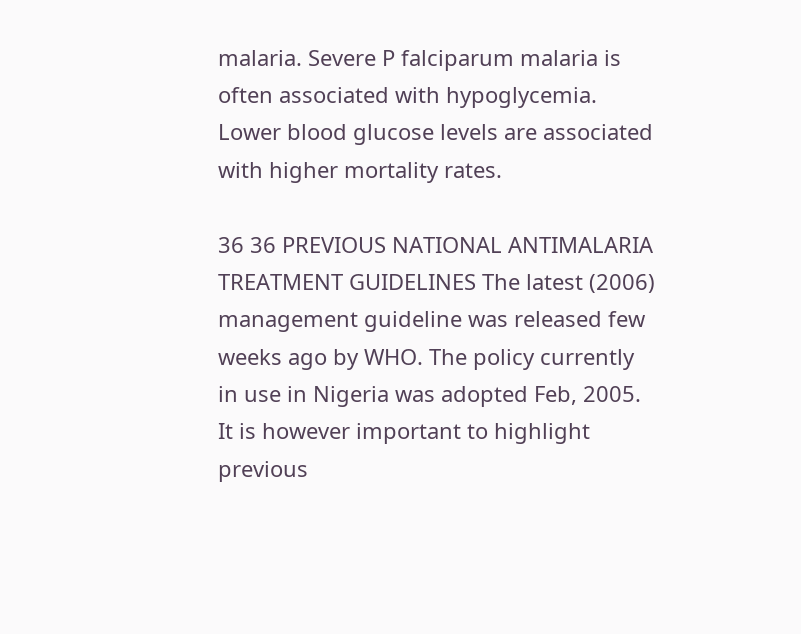malaria. Severe P falciparum malaria is often associated with hypoglycemia. Lower blood glucose levels are associated with higher mortality rates.

36 36 PREVIOUS NATIONAL ANTIMALARIA TREATMENT GUIDELINES The latest (2006) management guideline was released few weeks ago by WHO. The policy currently in use in Nigeria was adopted Feb, 2005. It is however important to highlight previous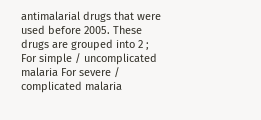antimalarial drugs that were used before 2005. These drugs are grouped into 2 ; For simple / uncomplicated malaria For severe / complicated malaria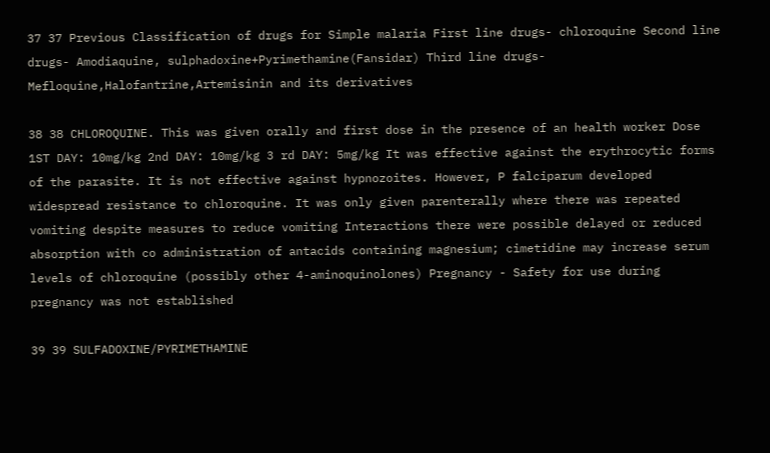37 37 Previous Classification of drugs for Simple malaria First line drugs- chloroquine Second line drugs- Amodiaquine, sulphadoxine+Pyrimethamine(Fansidar) Third line drugs- Mefloquine,Halofantrine,Artemisinin and its derivatives

38 38 CHLOROQUINE. This was given orally and first dose in the presence of an health worker Dose 1ST DAY: 10mg/kg 2nd DAY: 10mg/kg 3 rd DAY: 5mg/kg It was effective against the erythrocytic forms of the parasite. It is not effective against hypnozoites. However, P falciparum developed widespread resistance to chloroquine. It was only given parenterally where there was repeated vomiting despite measures to reduce vomiting Interactions there were possible delayed or reduced absorption with co administration of antacids containing magnesium; cimetidine may increase serum levels of chloroquine (possibly other 4-aminoquinolones) Pregnancy - Safety for use during pregnancy was not established

39 39 SULFADOXINE/PYRIMETHAMINE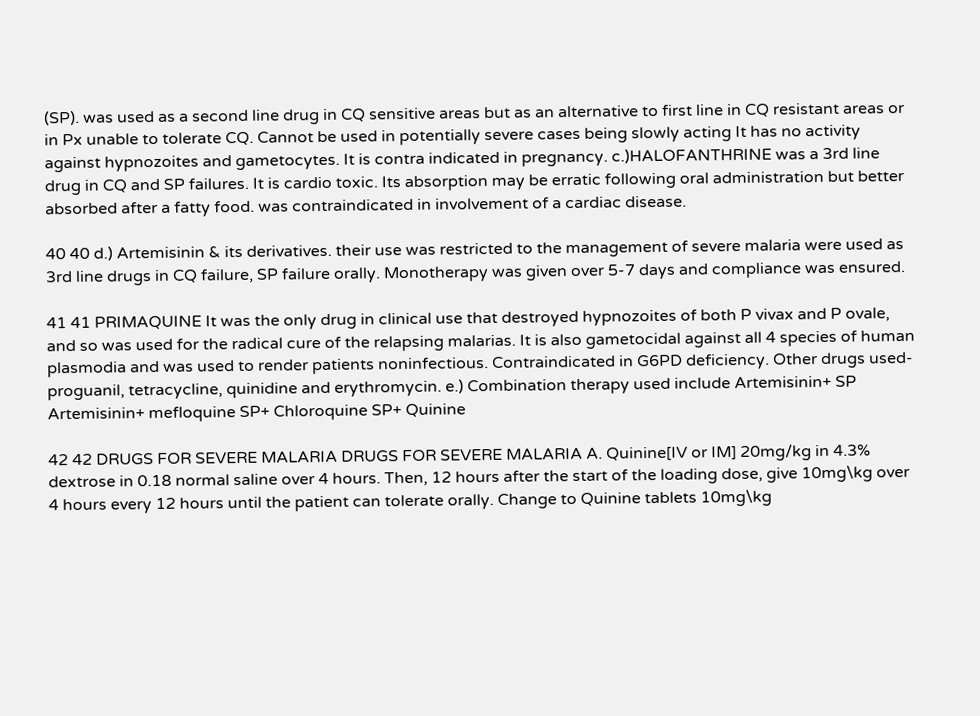(SP). was used as a second line drug in CQ sensitive areas but as an alternative to first line in CQ resistant areas or in Px unable to tolerate CQ. Cannot be used in potentially severe cases being slowly acting It has no activity against hypnozoites and gametocytes. It is contra indicated in pregnancy. c.)HALOFANTHRINE was a 3rd line drug in CQ and SP failures. It is cardio toxic. Its absorption may be erratic following oral administration but better absorbed after a fatty food. was contraindicated in involvement of a cardiac disease.

40 40 d.) Artemisinin & its derivatives. their use was restricted to the management of severe malaria were used as 3rd line drugs in CQ failure, SP failure orally. Monotherapy was given over 5-7 days and compliance was ensured.

41 41 PRIMAQUINE It was the only drug in clinical use that destroyed hypnozoites of both P vivax and P ovale, and so was used for the radical cure of the relapsing malarias. It is also gametocidal against all 4 species of human plasmodia and was used to render patients noninfectious. Contraindicated in G6PD deficiency. Other drugs used- proguanil, tetracycline, quinidine and erythromycin. e.) Combination therapy used include Artemisinin+ SP Artemisinin+ mefloquine SP+ Chloroquine SP+ Quinine

42 42 DRUGS FOR SEVERE MALARIA DRUGS FOR SEVERE MALARIA A. Quinine[IV or IM] 20mg/kg in 4.3% dextrose in 0.18 normal saline over 4 hours. Then, 12 hours after the start of the loading dose, give 10mg\kg over 4 hours every 12 hours until the patient can tolerate orally. Change to Quinine tablets 10mg\kg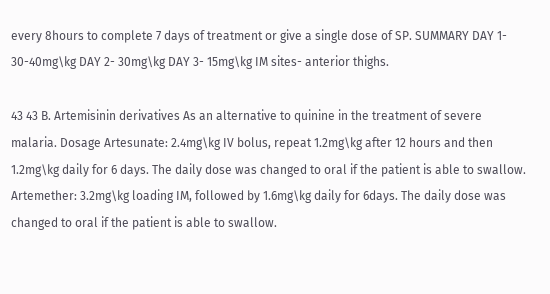every 8hours to complete 7 days of treatment or give a single dose of SP. SUMMARY DAY 1- 30-40mg\kg DAY 2- 30mg\kg DAY 3- 15mg\kg IM sites- anterior thighs.

43 43 B. Artemisinin derivatives As an alternative to quinine in the treatment of severe malaria. Dosage Artesunate: 2.4mg\kg IV bolus, repeat 1.2mg\kg after 12 hours and then 1.2mg\kg daily for 6 days. The daily dose was changed to oral if the patient is able to swallow. Artemether: 3.2mg\kg loading IM, followed by 1.6mg\kg daily for 6days. The daily dose was changed to oral if the patient is able to swallow.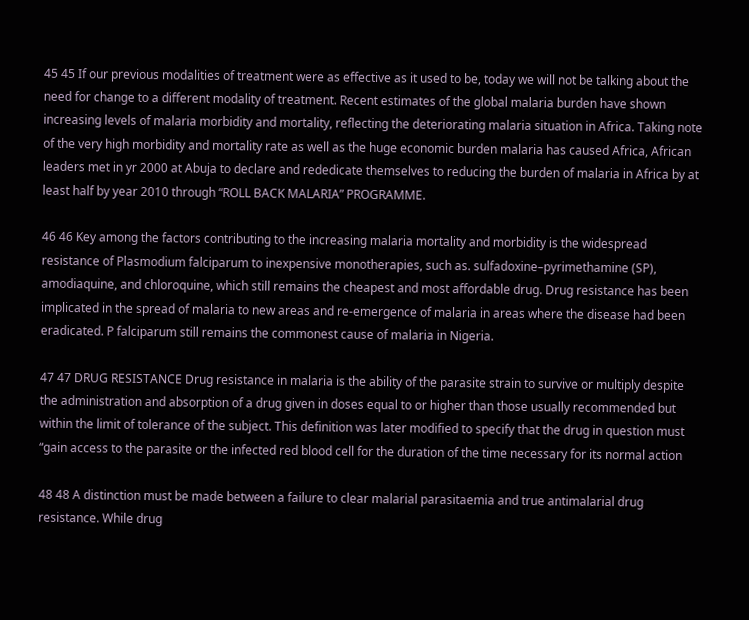45 45 If our previous modalities of treatment were as effective as it used to be, today we will not be talking about the need for change to a different modality of treatment. Recent estimates of the global malaria burden have shown increasing levels of malaria morbidity and mortality, reflecting the deteriorating malaria situation in Africa. Taking note of the very high morbidity and mortality rate as well as the huge economic burden malaria has caused Africa, African leaders met in yr 2000 at Abuja to declare and rededicate themselves to reducing the burden of malaria in Africa by at least half by year 2010 through “ROLL BACK MALARIA” PROGRAMME.

46 46 Key among the factors contributing to the increasing malaria mortality and morbidity is the widespread resistance of Plasmodium falciparum to inexpensive monotherapies, such as. sulfadoxine–pyrimethamine (SP), amodiaquine, and chloroquine, which still remains the cheapest and most affordable drug. Drug resistance has been implicated in the spread of malaria to new areas and re-emergence of malaria in areas where the disease had been eradicated. P falciparum still remains the commonest cause of malaria in Nigeria.

47 47 DRUG RESISTANCE Drug resistance in malaria is the ability of the parasite strain to survive or multiply despite the administration and absorption of a drug given in doses equal to or higher than those usually recommended but within the limit of tolerance of the subject. This definition was later modified to specify that the drug in question must “gain access to the parasite or the infected red blood cell for the duration of the time necessary for its normal action

48 48 A distinction must be made between a failure to clear malarial parasitaemia and true antimalarial drug resistance. While drug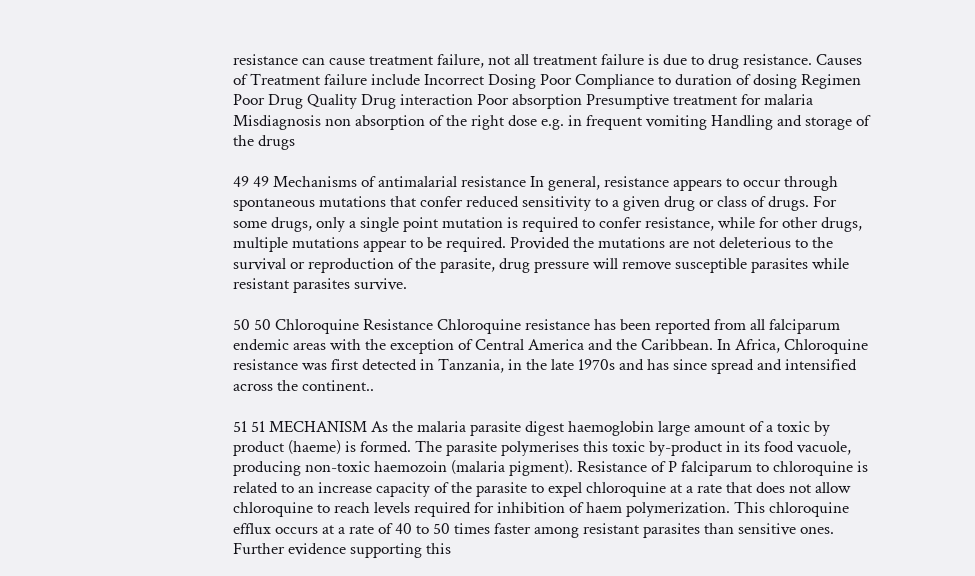resistance can cause treatment failure, not all treatment failure is due to drug resistance. Causes of Treatment failure include Incorrect Dosing Poor Compliance to duration of dosing Regimen Poor Drug Quality Drug interaction Poor absorption Presumptive treatment for malaria Misdiagnosis non absorption of the right dose e.g. in frequent vomiting Handling and storage of the drugs

49 49 Mechanisms of antimalarial resistance In general, resistance appears to occur through spontaneous mutations that confer reduced sensitivity to a given drug or class of drugs. For some drugs, only a single point mutation is required to confer resistance, while for other drugs, multiple mutations appear to be required. Provided the mutations are not deleterious to the survival or reproduction of the parasite, drug pressure will remove susceptible parasites while resistant parasites survive.

50 50 Chloroquine Resistance Chloroquine resistance has been reported from all falciparum endemic areas with the exception of Central America and the Caribbean. In Africa, Chloroquine resistance was first detected in Tanzania, in the late 1970s and has since spread and intensified across the continent..

51 51 MECHANISM As the malaria parasite digest haemoglobin large amount of a toxic by product (haeme) is formed. The parasite polymerises this toxic by-product in its food vacuole, producing non-toxic haemozoin (malaria pigment). Resistance of P falciparum to chloroquine is related to an increase capacity of the parasite to expel chloroquine at a rate that does not allow chloroquine to reach levels required for inhibition of haem polymerization. This chloroquine efflux occurs at a rate of 40 to 50 times faster among resistant parasites than sensitive ones. Further evidence supporting this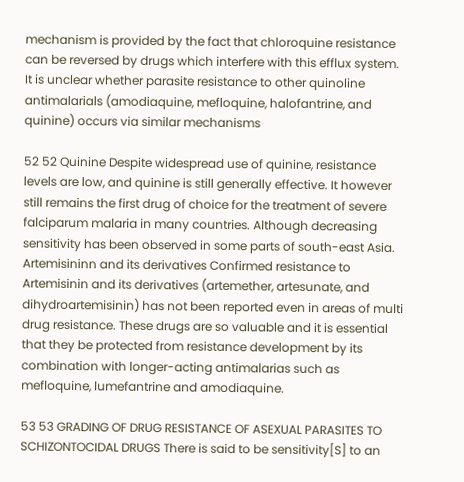mechanism is provided by the fact that chloroquine resistance can be reversed by drugs which interfere with this efflux system. It is unclear whether parasite resistance to other quinoline antimalarials (amodiaquine, mefloquine, halofantrine, and quinine) occurs via similar mechanisms

52 52 Quinine Despite widespread use of quinine, resistance levels are low, and quinine is still generally effective. It however still remains the first drug of choice for the treatment of severe falciparum malaria in many countries. Although decreasing sensitivity has been observed in some parts of south-east Asia. Artemisininn and its derivatives Confirmed resistance to Artemisinin and its derivatives (artemether, artesunate, and dihydroartemisinin) has not been reported even in areas of multi drug resistance. These drugs are so valuable and it is essential that they be protected from resistance development by its combination with longer-acting antimalarias such as mefloquine, lumefantrine and amodiaquine.

53 53 GRADING OF DRUG RESISTANCE OF ASEXUAL PARASITES TO SCHIZONTOCIDAL DRUGS There is said to be sensitivity[S] to an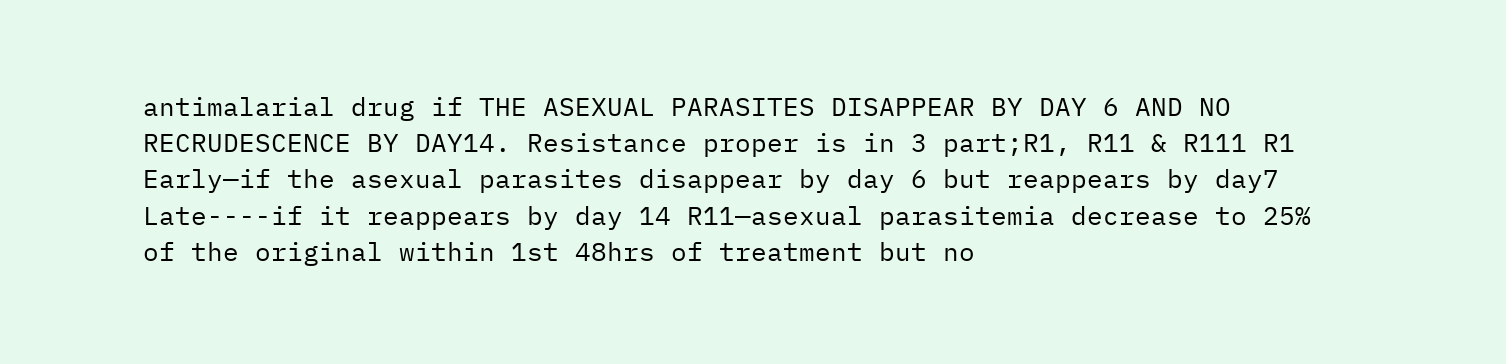antimalarial drug if THE ASEXUAL PARASITES DISAPPEAR BY DAY 6 AND NO RECRUDESCENCE BY DAY14. Resistance proper is in 3 part;R1, R11 & R111 R1 Early—if the asexual parasites disappear by day 6 but reappears by day7 Late----if it reappears by day 14 R11—asexual parasitemia decrease to 25% of the original within 1st 48hrs of treatment but no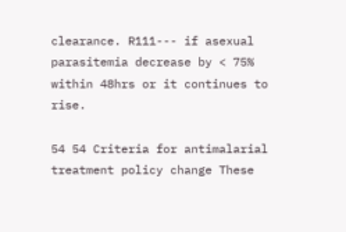clearance. R111--- if asexual parasitemia decrease by < 75% within 48hrs or it continues to rise.

54 54 Criteria for antimalarial treatment policy change These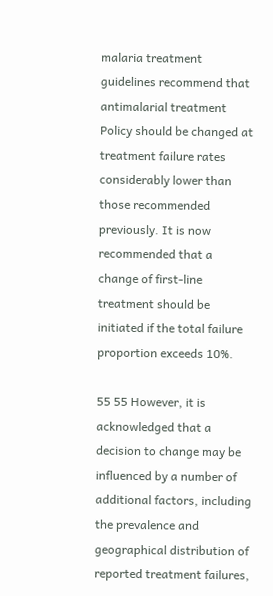malaria treatment guidelines recommend that antimalarial treatment Policy should be changed at treatment failure rates considerably lower than those recommended previously. It is now recommended that a change of first-line treatment should be initiated if the total failure proportion exceeds 10%.

55 55 However, it is acknowledged that a decision to change may be influenced by a number of additional factors, including the prevalence and geographical distribution of reported treatment failures,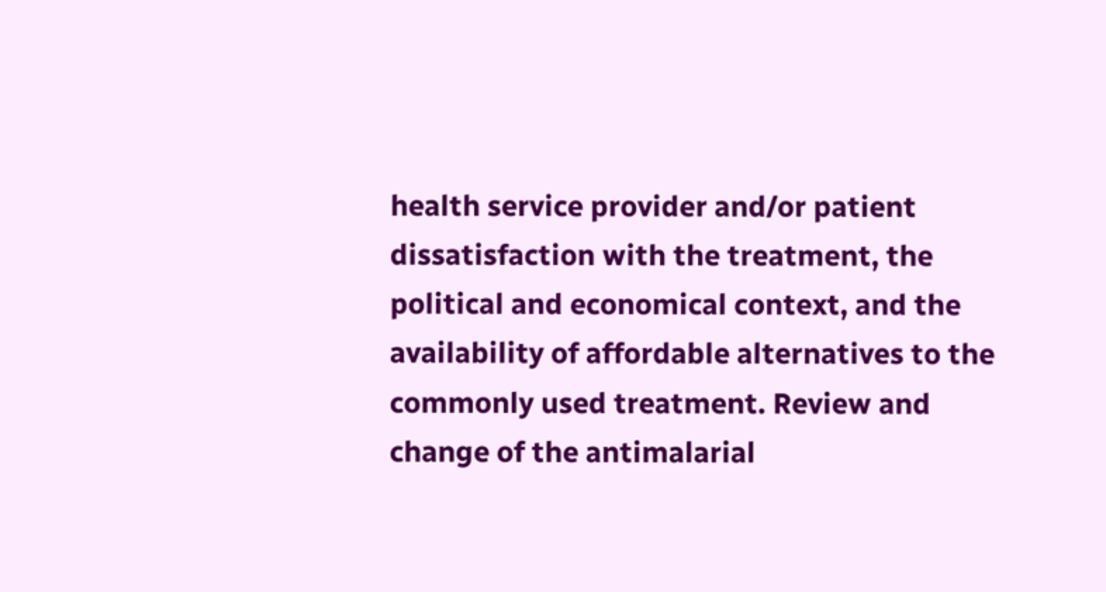health service provider and/or patient dissatisfaction with the treatment, the political and economical context, and the availability of affordable alternatives to the commonly used treatment. Review and change of the antimalarial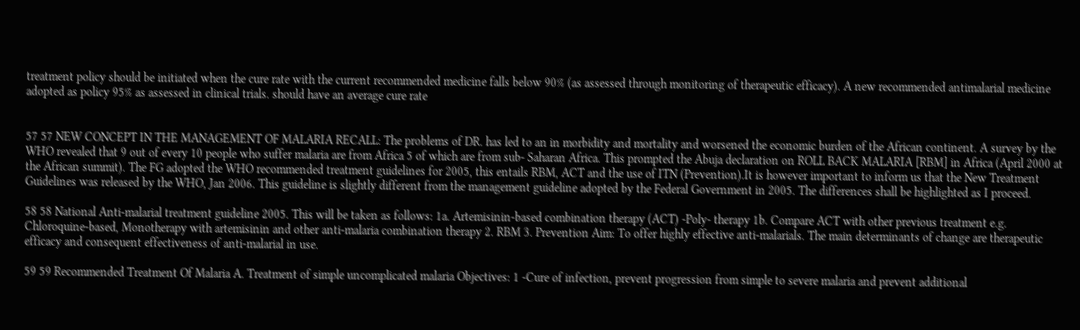treatment policy should be initiated when the cure rate with the current recommended medicine falls below 90% (as assessed through monitoring of therapeutic efficacy). A new recommended antimalarial medicine adopted as policy 95% as assessed in clinical trials. should have an average cure rate


57 57 NEW CONCEPT IN THE MANAGEMENT OF MALARIA RECALL: The problems of DR. has led to an in morbidity and mortality and worsened the economic burden of the African continent. A survey by the WHO revealed that 9 out of every 10 people who suffer malaria are from Africa 5 of which are from sub- Saharan Africa. This prompted the Abuja declaration on ROLL BACK MALARIA [RBM] in Africa (April 2000 at the African summit). The FG adopted the WHO recommended treatment guidelines for 2005, this entails RBM, ACT and the use of ITN (Prevention).It is however important to inform us that the New Treatment Guidelines was released by the WHO, Jan 2006. This guideline is slightly different from the management guideline adopted by the Federal Government in 2005. The differences shall be highlighted as I proceed.

58 58 National Anti-malarial treatment guideline 2005. This will be taken as follows: 1a. Artemisinin-based combination therapy (ACT) -Poly- therapy 1b. Compare ACT with other previous treatment e.g. Chloroquine-based, Monotherapy with artemisinin and other anti-malaria combination therapy 2. RBM 3. Prevention Aim: To offer highly effective anti-malarials. The main determinants of change are therapeutic efficacy and consequent effectiveness of anti-malarial in use.

59 59 Recommended Treatment Of Malaria A. Treatment of simple uncomplicated malaria Objectives: 1 -Cure of infection, prevent progression from simple to severe malaria and prevent additional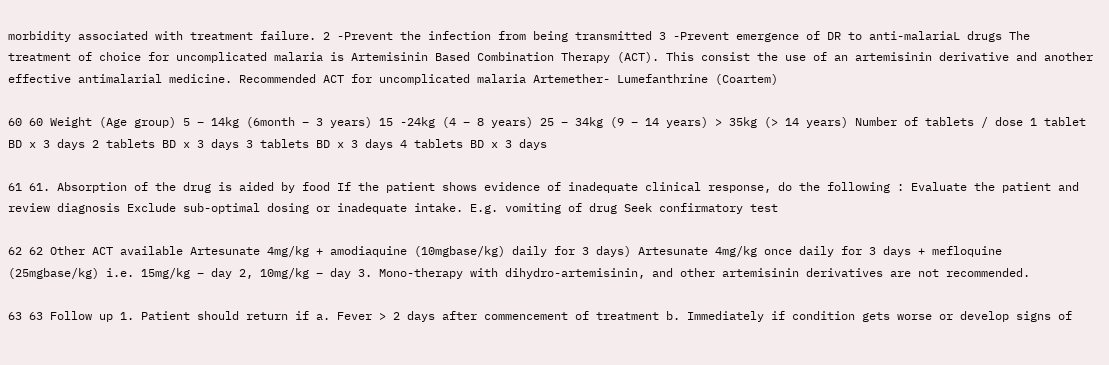morbidity associated with treatment failure. 2 -Prevent the infection from being transmitted 3 -Prevent emergence of DR to anti-malariaL drugs The treatment of choice for uncomplicated malaria is Artemisinin Based Combination Therapy (ACT). This consist the use of an artemisinin derivative and another effective antimalarial medicine. Recommended ACT for uncomplicated malaria Artemether- Lumefanthrine (Coartem)

60 60 Weight (Age group) 5 – 14kg (6month – 3 years) 15 -24kg (4 – 8 years) 25 – 34kg (9 – 14 years) > 35kg (> 14 years) Number of tablets / dose 1 tablet BD x 3 days 2 tablets BD x 3 days 3 tablets BD x 3 days 4 tablets BD x 3 days

61 61. Absorption of the drug is aided by food If the patient shows evidence of inadequate clinical response, do the following : Evaluate the patient and review diagnosis Exclude sub-optimal dosing or inadequate intake. E.g. vomiting of drug Seek confirmatory test

62 62 Other ACT available Artesunate 4mg/kg + amodiaquine (10mgbase/kg) daily for 3 days) Artesunate 4mg/kg once daily for 3 days + mefloquine (25mgbase/kg) i.e. 15mg/kg – day 2, 10mg/kg – day 3. Mono-therapy with dihydro-artemisinin, and other artemisinin derivatives are not recommended.

63 63 Follow up 1. Patient should return if a. Fever > 2 days after commencement of treatment b. Immediately if condition gets worse or develop signs of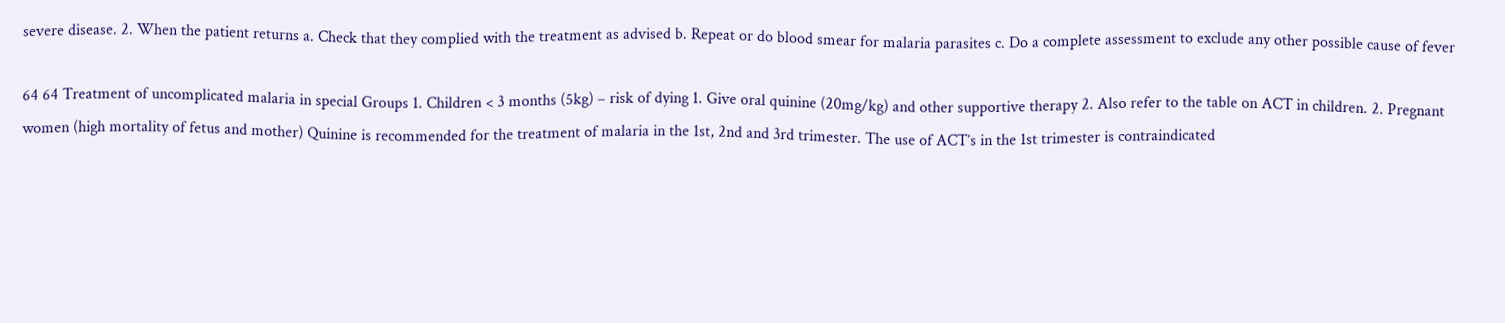severe disease. 2. When the patient returns a. Check that they complied with the treatment as advised b. Repeat or do blood smear for malaria parasites c. Do a complete assessment to exclude any other possible cause of fever

64 64 Treatment of uncomplicated malaria in special Groups 1. Children < 3 months (5kg) – risk of dying 1. Give oral quinine (20mg/kg) and other supportive therapy 2. Also refer to the table on ACT in children. 2. Pregnant women (high mortality of fetus and mother) Quinine is recommended for the treatment of malaria in the 1st, 2nd and 3rd trimester. The use of ACT’s in the 1st trimester is contraindicated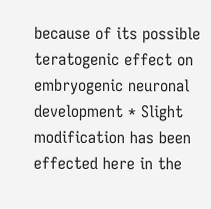because of its possible teratogenic effect on embryogenic neuronal development * Slight modification has been effected here in the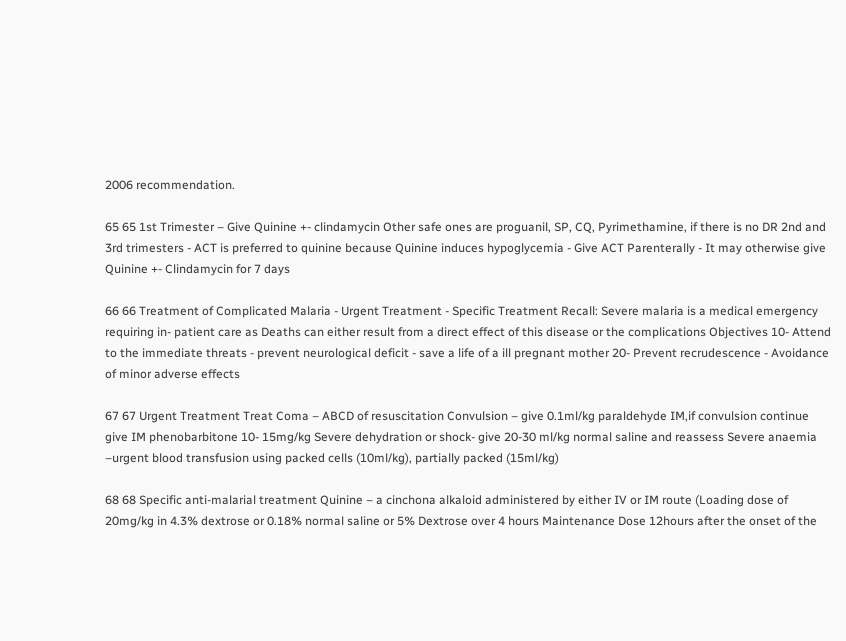2006 recommendation.

65 65 1st Trimester – Give Quinine +- clindamycin Other safe ones are proguanil, SP, CQ, Pyrimethamine, if there is no DR 2nd and 3rd trimesters - ACT is preferred to quinine because Quinine induces hypoglycemia - Give ACT Parenterally - It may otherwise give Quinine +- Clindamycin for 7 days

66 66 Treatment of Complicated Malaria - Urgent Treatment - Specific Treatment Recall: Severe malaria is a medical emergency requiring in- patient care as Deaths can either result from a direct effect of this disease or the complications Objectives 10- Attend to the immediate threats - prevent neurological deficit - save a life of a ill pregnant mother 20- Prevent recrudescence - Avoidance of minor adverse effects

67 67 Urgent Treatment Treat Coma – ABCD of resuscitation Convulsion – give 0.1ml/kg paraldehyde IM,if convulsion continue give IM phenobarbitone 10- 15mg/kg Severe dehydration or shock- give 20-30 ml/kg normal saline and reassess Severe anaemia –urgent blood transfusion using packed cells (10ml/kg), partially packed (15ml/kg)

68 68 Specific anti-malarial treatment Quinine – a cinchona alkaloid administered by either IV or IM route (Loading dose of 20mg/kg in 4.3% dextrose or 0.18% normal saline or 5% Dextrose over 4 hours Maintenance Dose 12hours after the onset of the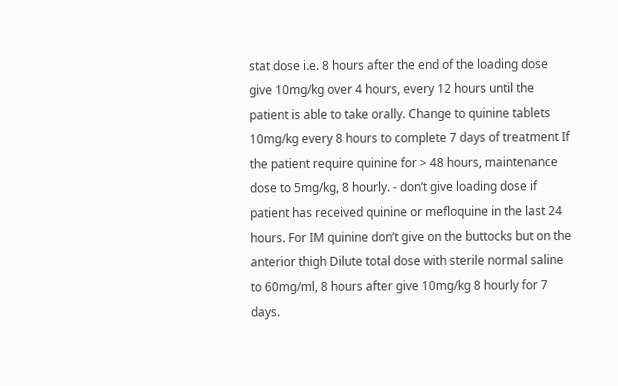stat dose i.e. 8 hours after the end of the loading dose give 10mg/kg over 4 hours, every 12 hours until the patient is able to take orally. Change to quinine tablets 10mg/kg every 8 hours to complete 7 days of treatment If the patient require quinine for > 48 hours, maintenance dose to 5mg/kg, 8 hourly. - don’t give loading dose if patient has received quinine or mefloquine in the last 24 hours. For IM quinine don’t give on the buttocks but on the anterior thigh Dilute total dose with sterile normal saline to 60mg/ml, 8 hours after give 10mg/kg 8 hourly for 7 days.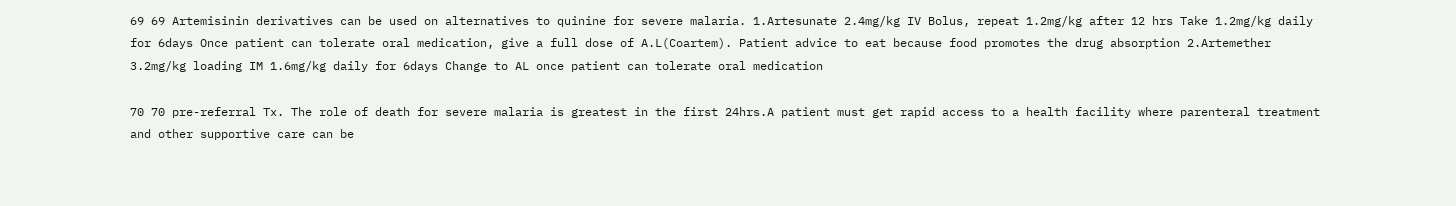69 69 Artemisinin derivatives can be used on alternatives to quinine for severe malaria. 1.Artesunate 2.4mg/kg IV Bolus, repeat 1.2mg/kg after 12 hrs Take 1.2mg/kg daily for 6days Once patient can tolerate oral medication, give a full dose of A.L(Coartem). Patient advice to eat because food promotes the drug absorption 2.Artemether 3.2mg/kg loading IM 1.6mg/kg daily for 6days Change to AL once patient can tolerate oral medication

70 70 pre-referral Tx. The role of death for severe malaria is greatest in the first 24hrs.A patient must get rapid access to a health facility where parenteral treatment and other supportive care can be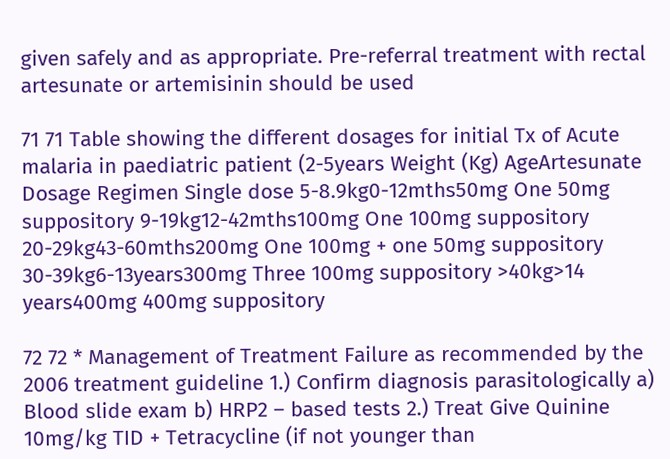given safely and as appropriate. Pre-referral treatment with rectal artesunate or artemisinin should be used

71 71 Table showing the different dosages for initial Tx of Acute malaria in paediatric patient (2-5years Weight (Kg) AgeArtesunate Dosage Regimen Single dose 5-8.9kg0-12mths50mg One 50mg suppository 9-19kg12-42mths100mg One 100mg suppository 20-29kg43-60mths200mg One 100mg + one 50mg suppository 30-39kg6-13years300mg Three 100mg suppository >40kg>14 years400mg 400mg suppository

72 72 * Management of Treatment Failure as recommended by the 2006 treatment guideline 1.) Confirm diagnosis parasitologically a) Blood slide exam b) HRP2 – based tests 2.) Treat Give Quinine 10mg/kg TID + Tetracycline (if not younger than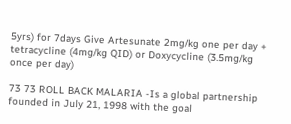5yrs) for 7days Give Artesunate 2mg/kg one per day + tetracycline (4mg/kg QID) or Doxycycline (3.5mg/kg once per day)

73 73 ROLL BACK MALARIA -Is a global partnership founded in July 21, 1998 with the goal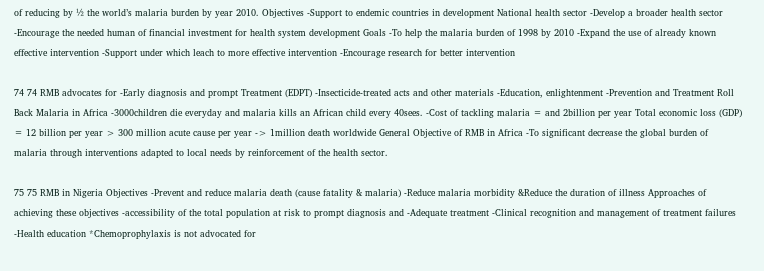of reducing by ½ the world’s malaria burden by year 2010. Objectives -Support to endemic countries in development National health sector -Develop a broader health sector -Encourage the needed human of financial investment for health system development Goals -To help the malaria burden of 1998 by 2010 -Expand the use of already known effective intervention -Support under which leach to more effective intervention -Encourage research for better intervention

74 74 RMB advocates for -Early diagnosis and prompt Treatment (EDPT) -Insecticide-treated acts and other materials -Education, enlightenment -Prevention and Treatment Roll Back Malaria in Africa -3000children die everyday and malaria kills an African child every 40sees. -Cost of tackling malaria = and 2billion per year Total economic loss (GDP) = 12 billion per year > 300 million acute cause per year -> 1million death worldwide General Objective of RMB in Africa -To significant decrease the global burden of malaria through interventions adapted to local needs by reinforcement of the health sector.

75 75 RMB in Nigeria Objectives -Prevent and reduce malaria death (cause fatality & malaria) -Reduce malaria morbidity &Reduce the duration of illness Approaches of achieving these objectives -accessibility of the total population at risk to prompt diagnosis and -Adequate treatment -Clinical recognition and management of treatment failures -Health education *Chemoprophylaxis is not advocated for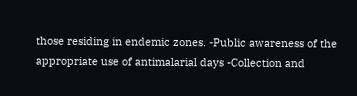those residing in endemic zones. -Public awareness of the appropriate use of antimalarial days -Collection and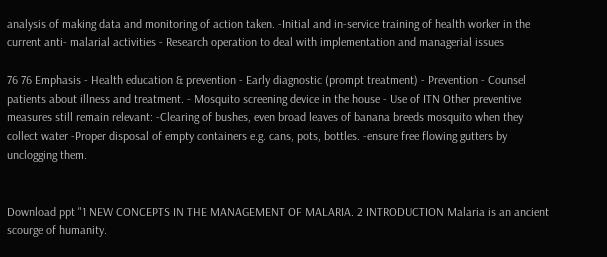analysis of making data and monitoring of action taken. -Initial and in-service training of health worker in the current anti- malarial activities - Research operation to deal with implementation and managerial issues

76 76 Emphasis - Health education & prevention - Early diagnostic (prompt treatment) - Prevention - Counsel patients about illness and treatment. - Mosquito screening device in the house - Use of ITN Other preventive measures still remain relevant: -Clearing of bushes, even broad leaves of banana breeds mosquito when they collect water -Proper disposal of empty containers e.g. cans, pots, bottles. -ensure free flowing gutters by unclogging them.


Download ppt "1 NEW CONCEPTS IN THE MANAGEMENT OF MALARIA. 2 INTRODUCTION Malaria is an ancient scourge of humanity.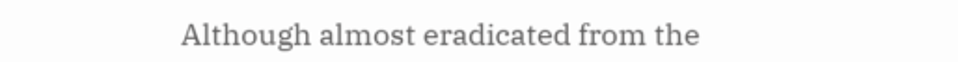Although almost eradicated from the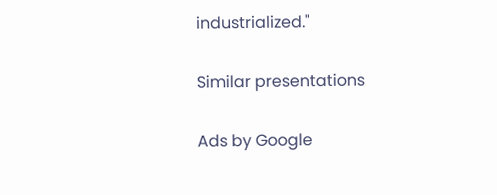industrialized."

Similar presentations

Ads by Google